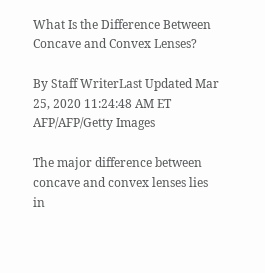What Is the Difference Between Concave and Convex Lenses?

By Staff WriterLast Updated Mar 25, 2020 11:24:48 AM ET
AFP/AFP/Getty Images

The major difference between concave and convex lenses lies in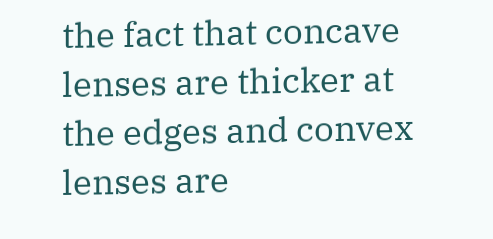the fact that concave lenses are thicker at the edges and convex lenses are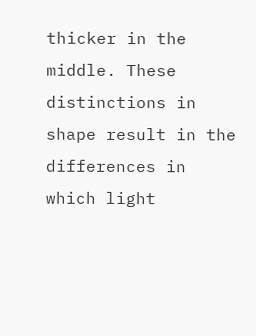thicker in the middle. These distinctions in shape result in the differences in which light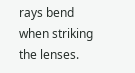rays bend when striking the lenses.